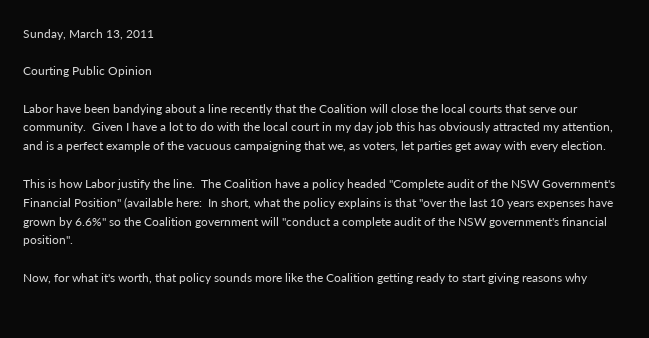Sunday, March 13, 2011

Courting Public Opinion

Labor have been bandying about a line recently that the Coalition will close the local courts that serve our community.  Given I have a lot to do with the local court in my day job this has obviously attracted my attention, and is a perfect example of the vacuous campaigning that we, as voters, let parties get away with every election.

This is how Labor justify the line.  The Coalition have a policy headed "Complete audit of the NSW Government's Financial Position" (available here:  In short, what the policy explains is that "over the last 10 years expenses have grown by 6.6%" so the Coalition government will "conduct a complete audit of the NSW government's financial position".

Now, for what it's worth, that policy sounds more like the Coalition getting ready to start giving reasons why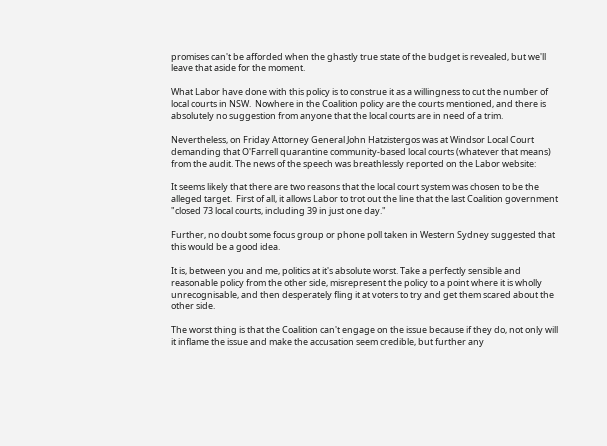promises can't be afforded when the ghastly true state of the budget is revealed, but we'll leave that aside for the moment.

What Labor have done with this policy is to construe it as a willingness to cut the number of local courts in NSW.  Nowhere in the Coalition policy are the courts mentioned, and there is absolutely no suggestion from anyone that the local courts are in need of a trim.

Nevertheless, on Friday Attorney General John Hatzistergos was at Windsor Local Court demanding that O'Farrell quarantine community-based local courts (whatever that means) from the audit. The news of the speech was breathlessly reported on the Labor website:

It seems likely that there are two reasons that the local court system was chosen to be the alleged target.  First of all, it allows Labor to trot out the line that the last Coalition government "closed 73 local courts, including 39 in just one day."

Further, no doubt some focus group or phone poll taken in Western Sydney suggested that this would be a good idea.

It is, between you and me, politics at it's absolute worst. Take a perfectly sensible and reasonable policy from the other side, misrepresent the policy to a point where it is wholly unrecognisable, and then desperately fling it at voters to try and get them scared about the other side.

The worst thing is that the Coalition can't engage on the issue because if they do, not only will it inflame the issue and make the accusation seem credible, but further any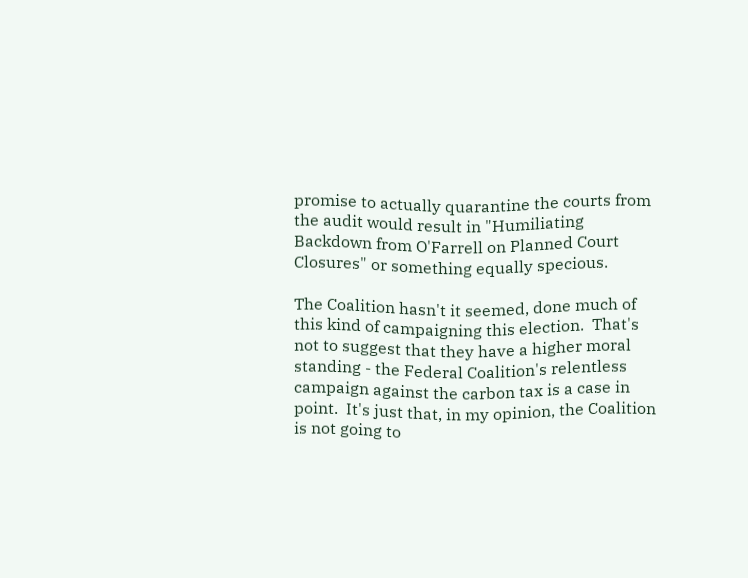promise to actually quarantine the courts from the audit would result in "Humiliating Backdown from O'Farrell on Planned Court Closures" or something equally specious.

The Coalition hasn't it seemed, done much of this kind of campaigning this election.  That's not to suggest that they have a higher moral standing - the Federal Coalition's relentless campaign against the carbon tax is a case in point.  It's just that, in my opinion, the Coalition is not going to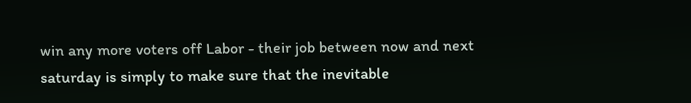win any more voters off Labor - their job between now and next saturday is simply to make sure that the inevitable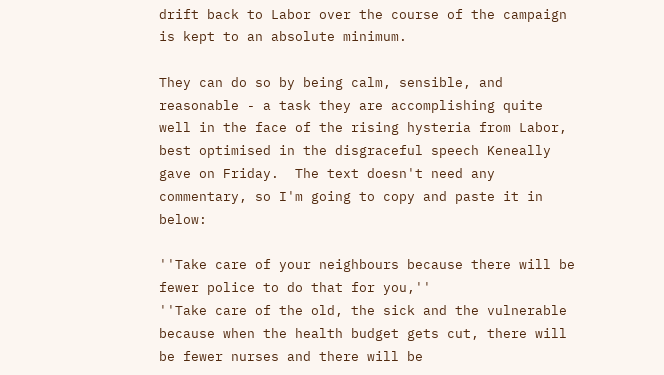drift back to Labor over the course of the campaign is kept to an absolute minimum.

They can do so by being calm, sensible, and reasonable - a task they are accomplishing quite well in the face of the rising hysteria from Labor, best optimised in the disgraceful speech Keneally gave on Friday.  The text doesn't need any commentary, so I'm going to copy and paste it in below:

''Take care of your neighbours because there will be fewer police to do that for you,''
''Take care of the old, the sick and the vulnerable because when the health budget gets cut, there will be fewer nurses and there will be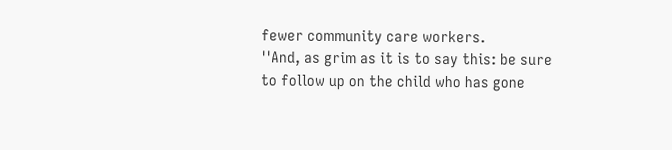fewer community care workers.
''And, as grim as it is to say this: be sure to follow up on the child who has gone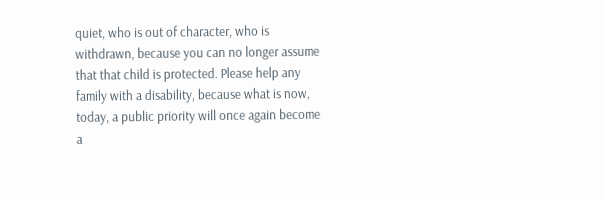quiet, who is out of character, who is withdrawn, because you can no longer assume that that child is protected. Please help any family with a disability, because what is now, today, a public priority will once again become a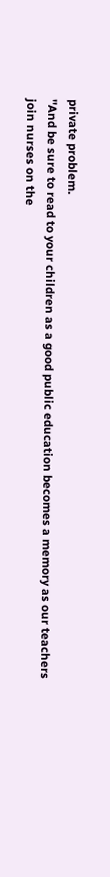private problem.
''And be sure to read to your children as a good public education becomes a memory as our teachers join nurses on the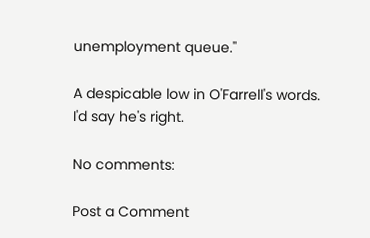unemployment queue.''

A despicable low in O'Farrell's words.  I'd say he's right.

No comments:

Post a Comment